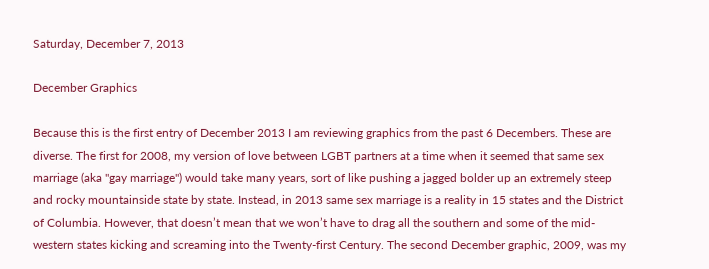Saturday, December 7, 2013

December Graphics

Because this is the first entry of December 2013 I am reviewing graphics from the past 6 Decembers. These are diverse. The first for 2008, my version of love between LGBT partners at a time when it seemed that same sex marriage (aka "gay marriage") would take many years, sort of like pushing a jagged bolder up an extremely steep and rocky mountainside state by state. Instead, in 2013 same sex marriage is a reality in 15 states and the District of Columbia. However, that doesn’t mean that we won’t have to drag all the southern and some of the mid-western states kicking and screaming into the Twenty-first Century. The second December graphic, 2009, was my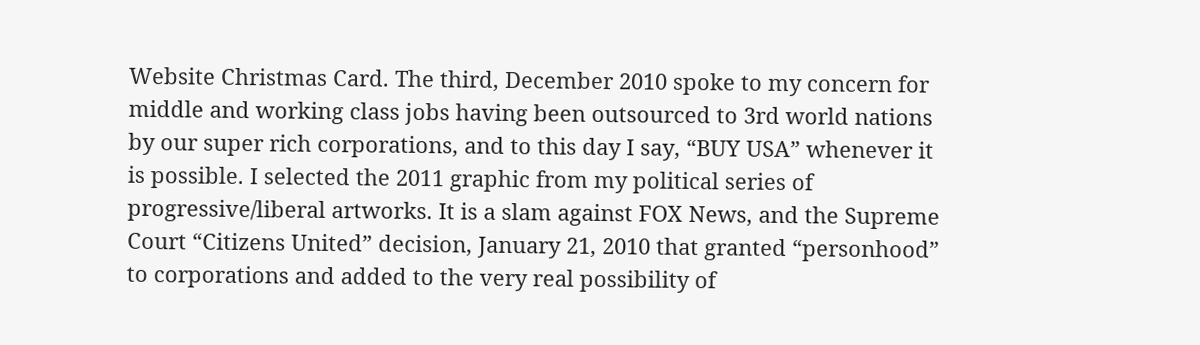Website Christmas Card. The third, December 2010 spoke to my concern for middle and working class jobs having been outsourced to 3rd world nations by our super rich corporations, and to this day I say, “BUY USA” whenever it is possible. I selected the 2011 graphic from my political series of progressive/liberal artworks. It is a slam against FOX News, and the Supreme Court “Citizens United” decision, January 21, 2010 that granted “personhood” to corporations and added to the very real possibility of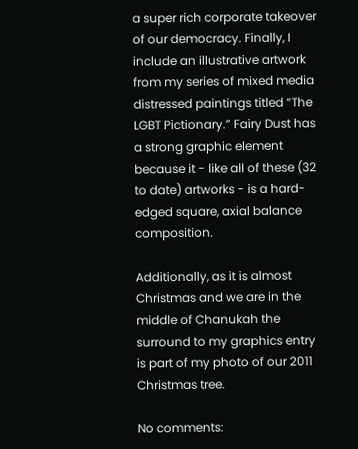a super rich corporate takeover of our democracy. Finally, I include an illustrative artwork from my series of mixed media distressed paintings titled “The LGBT Pictionary.” Fairy Dust has a strong graphic element because it - like all of these (32 to date) artworks - is a hard-edged square, axial balance composition.

Additionally, as it is almost Christmas and we are in the middle of Chanukah the surround to my graphics entry is part of my photo of our 2011 Christmas tree.

No comments: